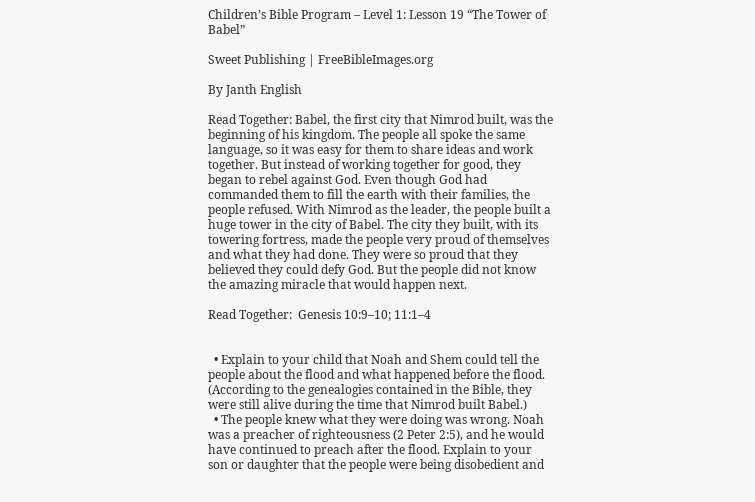Children’s Bible Program – Level 1: Lesson 19 “The Tower of Babel”

Sweet Publishing | FreeBibleImages.org

By Janth English

Read Together: Babel, the first city that Nimrod built, was the beginning of his kingdom. The people all spoke the same language, so it was easy for them to share ideas and work together. But instead of working together for good, they began to rebel against God. Even though God had commanded them to fill the earth with their families, the people refused. With Nimrod as the leader, the people built a huge tower in the city of Babel. The city they built, with its towering fortress, made the people very proud of themselves and what they had done. They were so proud that they believed they could defy God. But the people did not know the amazing miracle that would happen next.

Read Together:  Genesis 10:9–10; 11:1–4


  • Explain to your child that Noah and Shem could tell the people about the flood and what happened before the flood. (According to the genealogies contained in the Bible, they were still alive during the time that Nimrod built Babel.)
  • The people knew what they were doing was wrong. Noah was a preacher of righteousness (2 Peter 2:5), and he would have continued to preach after the flood. Explain to your son or daughter that the people were being disobedient and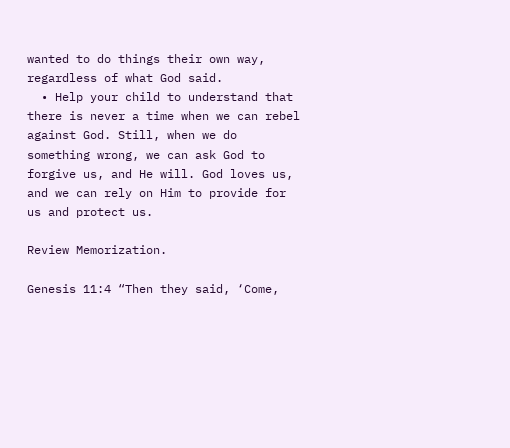wanted to do things their own way, regardless of what God said.
  • Help your child to understand that there is never a time when we can rebel against God. Still, when we do something wrong, we can ask God to forgive us, and He will. God loves us, and we can rely on Him to provide for us and protect us.

Review Memorization.

Genesis 11:4 “Then they said, ‘Come,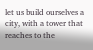let us build ourselves a city, with a tower that reaches to the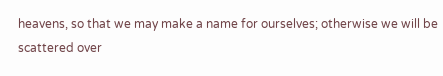heavens, so that we may make a name for ourselves; otherwise we will be scattered over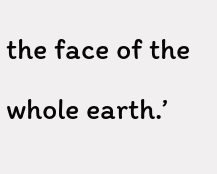the face of the whole earth.’